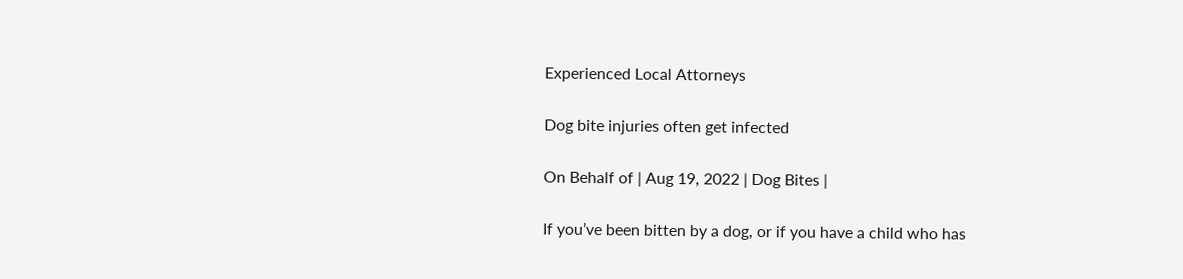Experienced Local Attorneys

Dog bite injuries often get infected

On Behalf of | Aug 19, 2022 | Dog Bites |

If you’ve been bitten by a dog, or if you have a child who has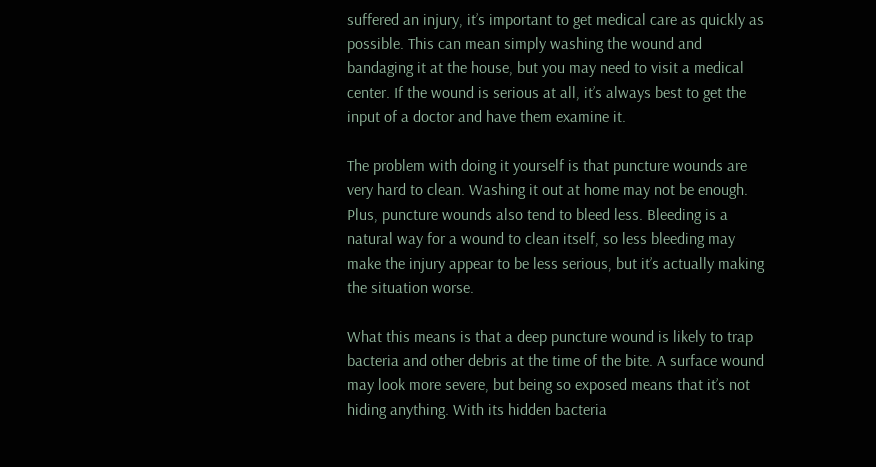suffered an injury, it’s important to get medical care as quickly as possible. This can mean simply washing the wound and bandaging it at the house, but you may need to visit a medical center. If the wound is serious at all, it’s always best to get the input of a doctor and have them examine it.

The problem with doing it yourself is that puncture wounds are very hard to clean. Washing it out at home may not be enough. Plus, puncture wounds also tend to bleed less. Bleeding is a natural way for a wound to clean itself, so less bleeding may make the injury appear to be less serious, but it’s actually making the situation worse.

What this means is that a deep puncture wound is likely to trap bacteria and other debris at the time of the bite. A surface wound may look more severe, but being so exposed means that it’s not hiding anything. With its hidden bacteria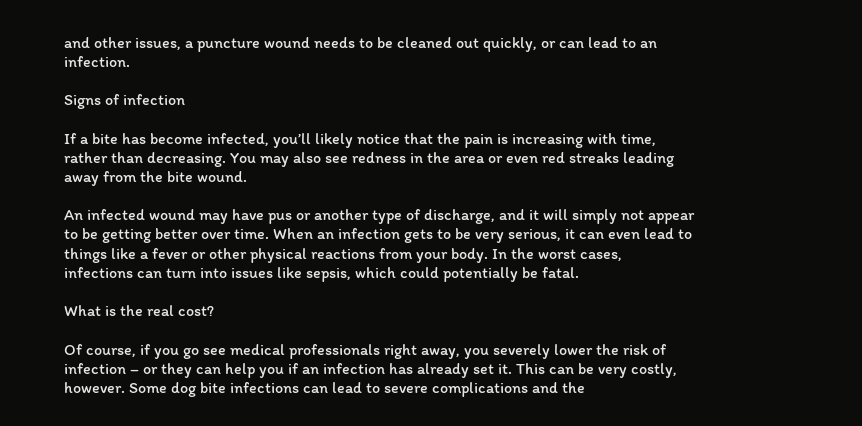and other issues, a puncture wound needs to be cleaned out quickly, or can lead to an infection.

Signs of infection

If a bite has become infected, you’ll likely notice that the pain is increasing with time, rather than decreasing. You may also see redness in the area or even red streaks leading away from the bite wound.

An infected wound may have pus or another type of discharge, and it will simply not appear to be getting better over time. When an infection gets to be very serious, it can even lead to things like a fever or other physical reactions from your body. In the worst cases, infections can turn into issues like sepsis, which could potentially be fatal.

What is the real cost?

Of course, if you go see medical professionals right away, you severely lower the risk of infection – or they can help you if an infection has already set it. This can be very costly, however. Some dog bite infections can lead to severe complications and the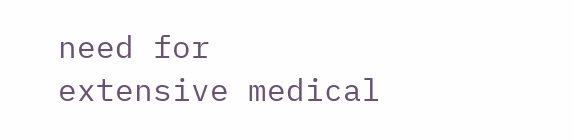need for extensive medical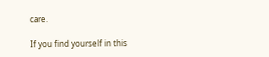care.

If you find yourself in this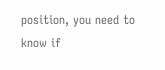position, you need to know if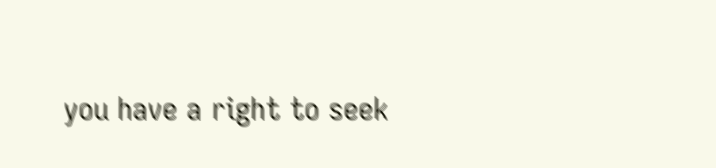you have a right to seek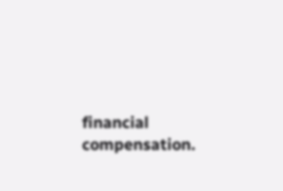financial compensation.